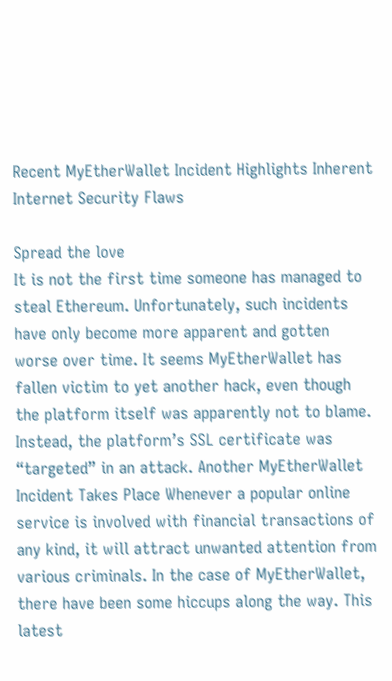Recent MyEtherWallet Incident Highlights Inherent Internet Security Flaws

Spread the love
It is not the first time someone has managed to steal Ethereum. Unfortunately, such incidents have only become more apparent and gotten worse over time. It seems MyEtherWallet has fallen victim to yet another hack, even though the platform itself was apparently not to blame. Instead, the platform’s SSL certificate was “targeted” in an attack. Another MyEtherWallet Incident Takes Place Whenever a popular online service is involved with financial transactions of any kind, it will attract unwanted attention from various criminals. In the case of MyEtherWallet, there have been some hiccups along the way. This latest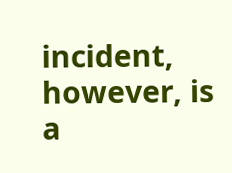incident, however, is a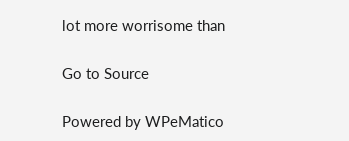lot more worrisome than

Go to Source

Powered by WPeMatico